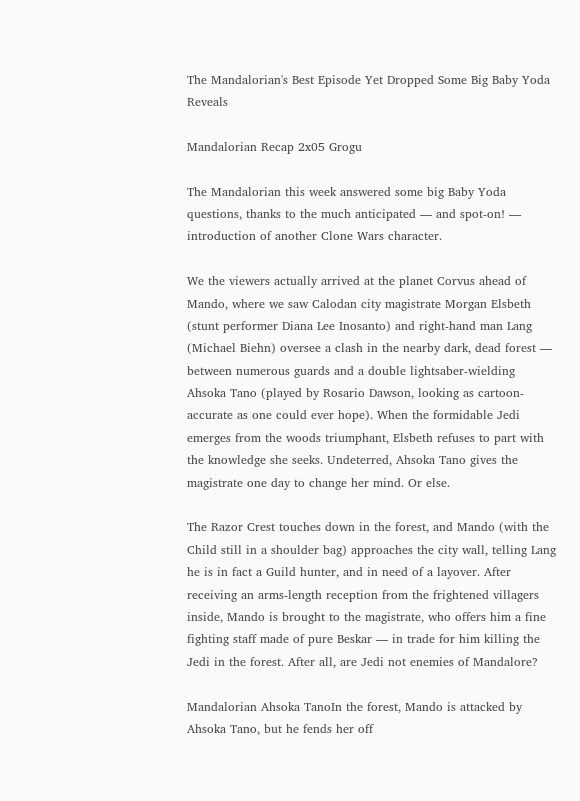The Mandalorian's Best Episode Yet Dropped Some Big Baby Yoda Reveals

Mandalorian Recap 2x05 Grogu

The Mandalorian this week answered some big Baby Yoda questions, thanks to the much anticipated — and spot-on! — introduction of another Clone Wars character.

We the viewers actually arrived at the planet Corvus ahead of Mando, where we saw Calodan city magistrate Morgan Elsbeth (stunt performer Diana Lee Inosanto) and right-hand man Lang (Michael Biehn) oversee a clash in the nearby dark, dead forest — between numerous guards and a double lightsaber-wielding Ahsoka Tano (played by Rosario Dawson, looking as cartoon-accurate as one could ever hope). When the formidable Jedi emerges from the woods triumphant, Elsbeth refuses to part with the knowledge she seeks. Undeterred, Ahsoka Tano gives the magistrate one day to change her mind. Or else.

The Razor Crest touches down in the forest, and Mando (with the Child still in a shoulder bag) approaches the city wall, telling Lang he is in fact a Guild hunter, and in need of a layover. After receiving an arms-length reception from the frightened villagers inside, Mando is brought to the magistrate, who offers him a fine fighting staff made of pure Beskar — in trade for him killing the Jedi in the forest. After all, are Jedi not enemies of Mandalore?

Mandalorian Ahsoka TanoIn the forest, Mando is attacked by Ahsoka Tano, but he fends her off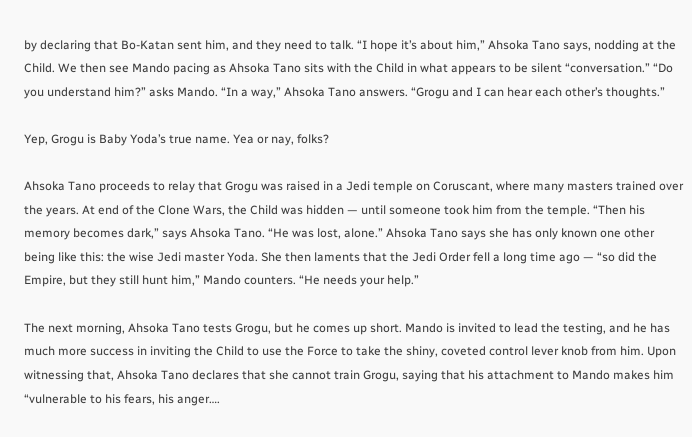by declaring that Bo-Katan sent him, and they need to talk. “I hope it’s about him,” Ahsoka Tano says, nodding at the Child. We then see Mando pacing as Ahsoka Tano sits with the Child in what appears to be silent “conversation.” “Do you understand him?” asks Mando. “In a way,” Ahsoka Tano answers. “Grogu and I can hear each other’s thoughts.”

Yep, Grogu is Baby Yoda’s true name. Yea or nay, folks?

Ahsoka Tano proceeds to relay that Grogu was raised in a Jedi temple on Coruscant, where many masters trained over the years. At end of the Clone Wars, the Child was hidden — until someone took him from the temple. “Then his memory becomes dark,” says Ahsoka Tano. “He was lost, alone.” Ahsoka Tano says she has only known one other being like this: the wise Jedi master Yoda. She then laments that the Jedi Order fell a long time ago — “so did the Empire, but they still hunt him,” Mando counters. “He needs your help.”

The next morning, Ahsoka Tano tests Grogu, but he comes up short. Mando is invited to lead the testing, and he has much more success in inviting the Child to use the Force to take the shiny, coveted control lever knob from him. Upon witnessing that, Ahsoka Tano declares that she cannot train Grogu, saying that his attachment to Mando makes him “vulnerable to his fears, his anger….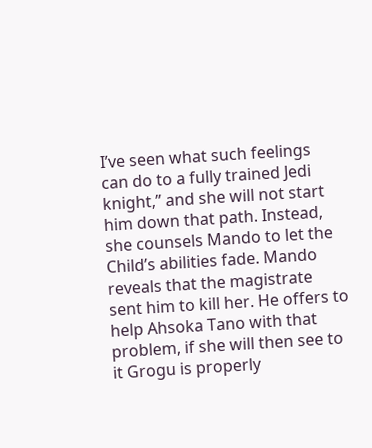I’ve seen what such feelings can do to a fully trained Jedi knight,” and she will not start him down that path. Instead, she counsels Mando to let the Child’s abilities fade. Mando reveals that the magistrate sent him to kill her. He offers to help Ahsoka Tano with that problem, if she will then see to it Grogu is properly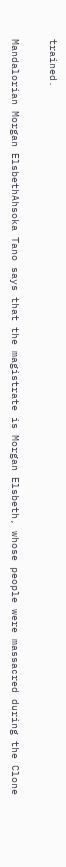trained.

Mandalorian Morgan ElsbethAhsoka Tano says that the magistrate is Morgan Elsbeth, whose people were massacred during the Clone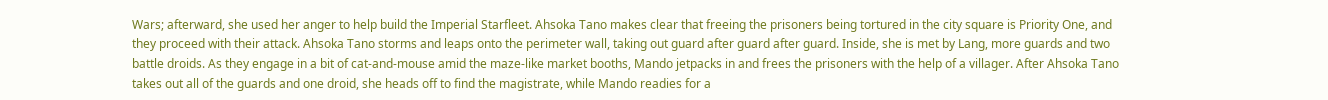Wars; afterward, she used her anger to help build the Imperial Starfleet. Ahsoka Tano makes clear that freeing the prisoners being tortured in the city square is Priority One, and they proceed with their attack. Ahsoka Tano storms and leaps onto the perimeter wall, taking out guard after guard after guard. Inside, she is met by Lang, more guards and two battle droids. As they engage in a bit of cat-and-mouse amid the maze-like market booths, Mando jetpacks in and frees the prisoners with the help of a villager. After Ahsoka Tano takes out all of the guards and one droid, she heads off to find the magistrate, while Mando readies for a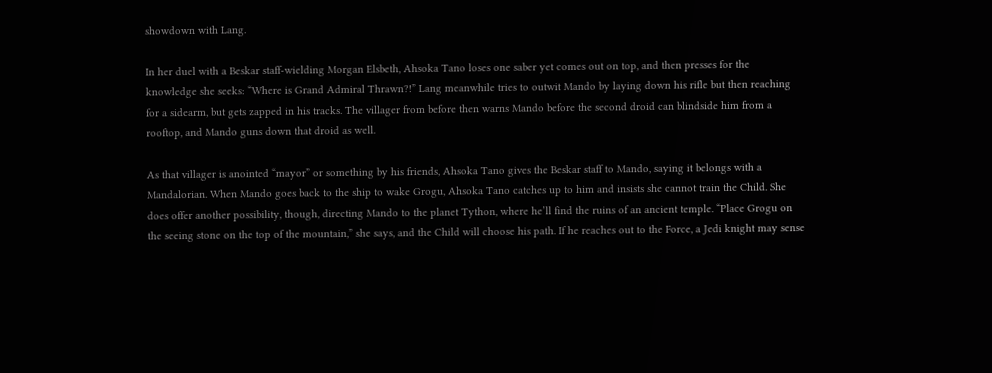showdown with Lang.

In her duel with a Beskar staff-wielding Morgan Elsbeth, Ahsoka Tano loses one saber yet comes out on top, and then presses for the knowledge she seeks: “Where is Grand Admiral Thrawn?!” Lang meanwhile tries to outwit Mando by laying down his rifle but then reaching for a sidearm, but gets zapped in his tracks. The villager from before then warns Mando before the second droid can blindside him from a rooftop, and Mando guns down that droid as well.

As that villager is anointed “mayor” or something by his friends, Ahsoka Tano gives the Beskar staff to Mando, saying it belongs with a Mandalorian. When Mando goes back to the ship to wake Grogu, Ahsoka Tano catches up to him and insists she cannot train the Child. She does offer another possibility, though, directing Mando to the planet Tython, where he’ll find the ruins of an ancient temple. “Place Grogu on the seeing stone on the top of the mountain,” she says, and the Child will choose his path. If he reaches out to the Force, a Jedi knight may sense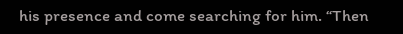his presence and come searching for him. “Then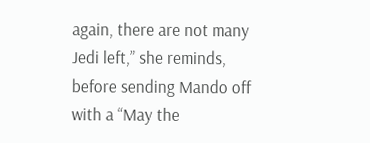again, there are not many Jedi left,” she reminds, before sending Mando off with a “May the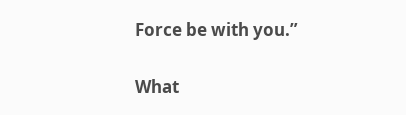Force be with you.”

What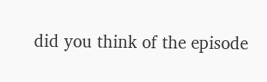did you think of the episode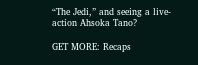“The Jedi,” and seeing a live-action Ahsoka Tano?

GET MORE: Recaps